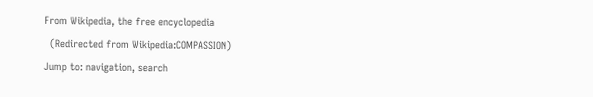From Wikipedia, the free encyclopedia
  (Redirected from Wikipedia:COMPASSION)
Jump to: navigation, search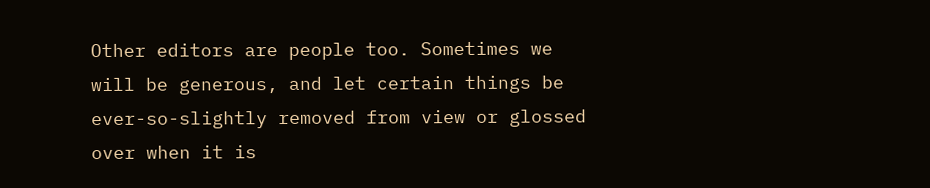Other editors are people too. Sometimes we will be generous, and let certain things be ever-so-slightly removed from view or glossed over when it is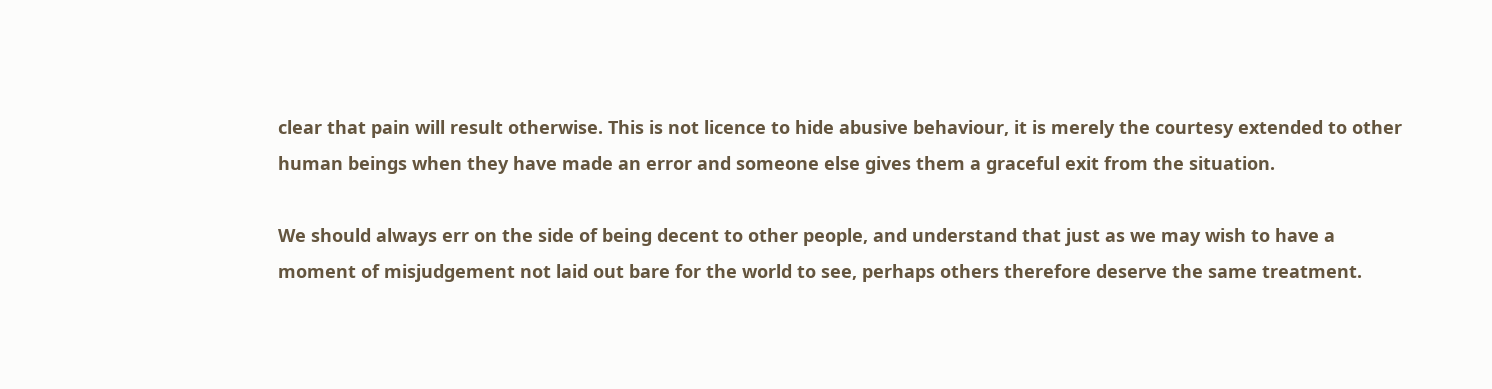clear that pain will result otherwise. This is not licence to hide abusive behaviour, it is merely the courtesy extended to other human beings when they have made an error and someone else gives them a graceful exit from the situation.

We should always err on the side of being decent to other people, and understand that just as we may wish to have a moment of misjudgement not laid out bare for the world to see, perhaps others therefore deserve the same treatment.